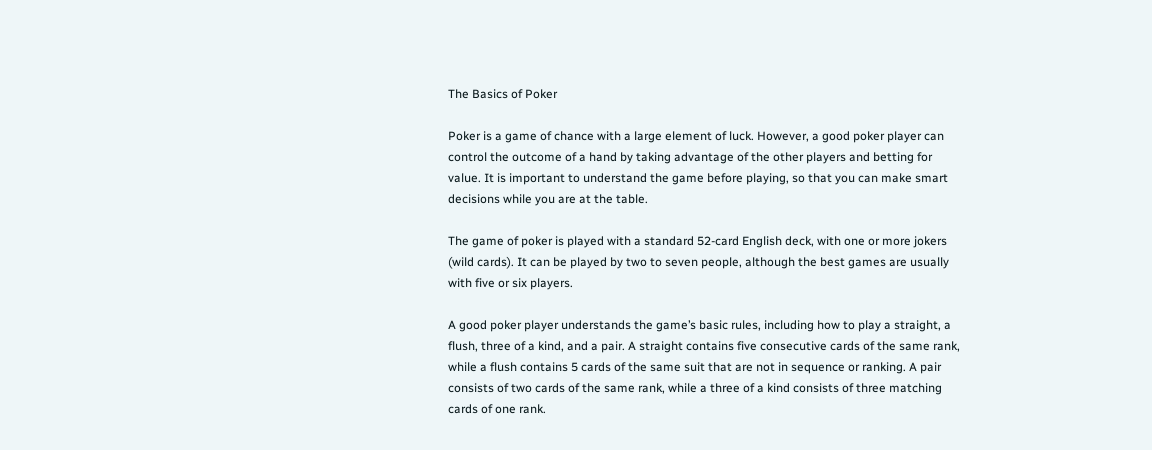The Basics of Poker

Poker is a game of chance with a large element of luck. However, a good poker player can control the outcome of a hand by taking advantage of the other players and betting for value. It is important to understand the game before playing, so that you can make smart decisions while you are at the table.

The game of poker is played with a standard 52-card English deck, with one or more jokers (wild cards). It can be played by two to seven people, although the best games are usually with five or six players.

A good poker player understands the game’s basic rules, including how to play a straight, a flush, three of a kind, and a pair. A straight contains five consecutive cards of the same rank, while a flush contains 5 cards of the same suit that are not in sequence or ranking. A pair consists of two cards of the same rank, while a three of a kind consists of three matching cards of one rank.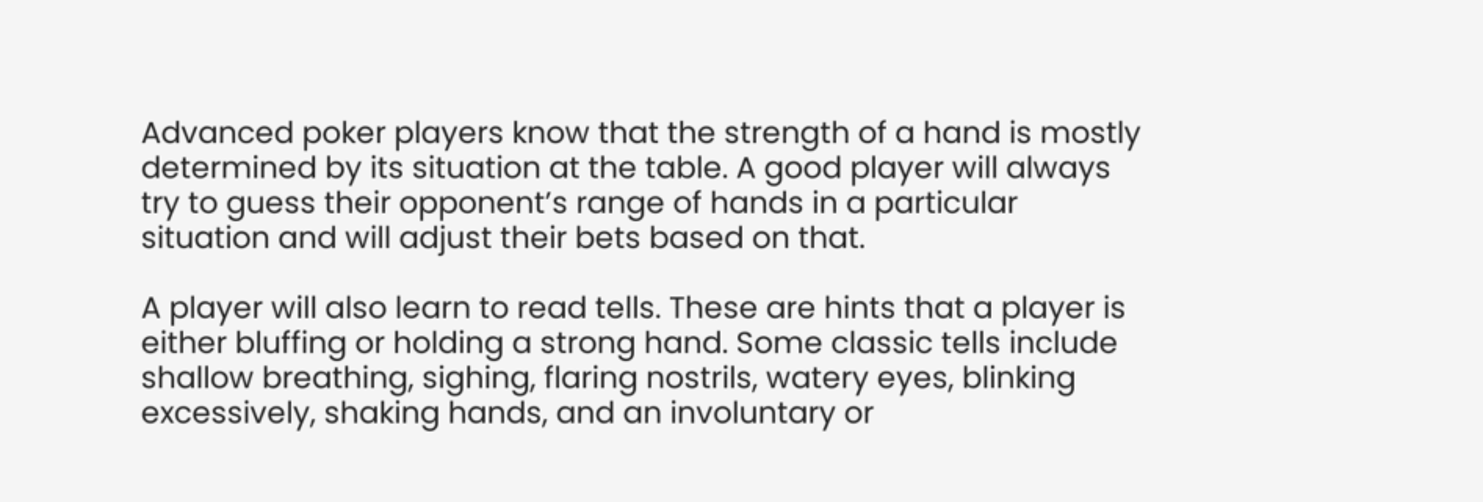Advanced poker players know that the strength of a hand is mostly determined by its situation at the table. A good player will always try to guess their opponent’s range of hands in a particular situation and will adjust their bets based on that.

A player will also learn to read tells. These are hints that a player is either bluffing or holding a strong hand. Some classic tells include shallow breathing, sighing, flaring nostrils, watery eyes, blinking excessively, shaking hands, and an involuntary or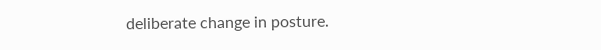deliberate change in posture.